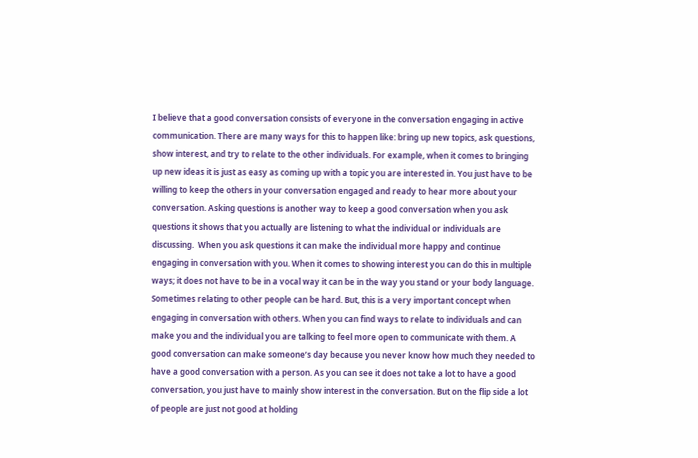I believe that a good conversation consists of everyone in the conversation engaging in active communication. There are many ways for this to happen like: bring up new topics, ask questions, show interest, and try to relate to the other individuals. For example, when it comes to bringing up new ideas it is just as easy as coming up with a topic you are interested in. You just have to be willing to keep the others in your conversation engaged and ready to hear more about your conversation. Asking questions is another way to keep a good conversation when you ask questions it shows that you actually are listening to what the individual or individuals are discussing.  When you ask questions it can make the individual more happy and continue engaging in conversation with you. When it comes to showing interest you can do this in multiple ways; it does not have to be in a vocal way it can be in the way you stand or your body language.  Sometimes relating to other people can be hard. But, this is a very important concept when engaging in conversation with others. When you can find ways to relate to individuals and can make you and the individual you are talking to feel more open to communicate with them. A good conversation can make someone’s day because you never know how much they needed to have a good conversation with a person. As you can see it does not take a lot to have a good conversation, you just have to mainly show interest in the conversation. But on the flip side a lot of people are just not good at holding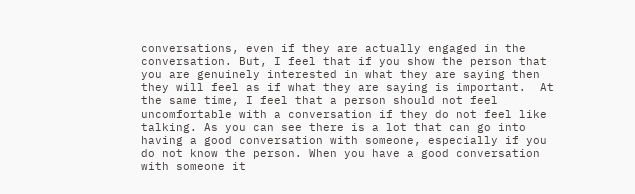conversations, even if they are actually engaged in the conversation. But, I feel that if you show the person that you are genuinely interested in what they are saying then they will feel as if what they are saying is important.  At the same time, I feel that a person should not feel uncomfortable with a conversation if they do not feel like talking. As you can see there is a lot that can go into having a good conversation with someone, especially if you do not know the person. When you have a good conversation with someone it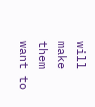will make them want to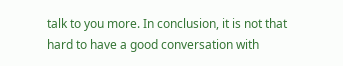talk to you more. In conclusion, it is not that hard to have a good conversation with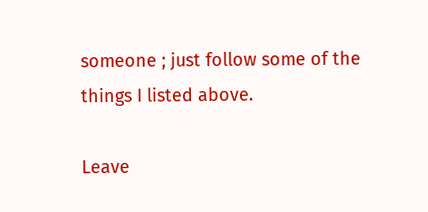someone ; just follow some of the things I listed above.

Leave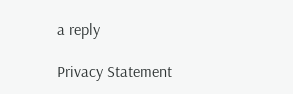a reply

Privacy Statement